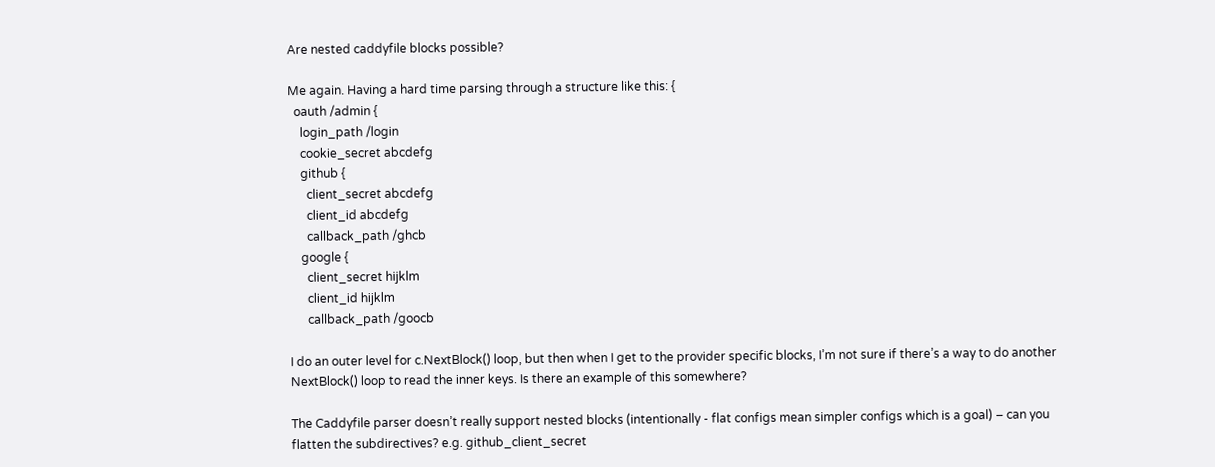Are nested caddyfile blocks possible?

Me again. Having a hard time parsing through a structure like this: {
  oauth /admin {
    login_path /login
    cookie_secret abcdefg
    github {
      client_secret abcdefg
      client_id abcdefg
      callback_path /ghcb
    google {
      client_secret hijklm
      client_id hijklm
      callback_path /goocb

I do an outer level for c.NextBlock() loop, but then when I get to the provider specific blocks, I’m not sure if there’s a way to do another NextBlock() loop to read the inner keys. Is there an example of this somewhere?

The Caddyfile parser doesn’t really support nested blocks (intentionally - flat configs mean simpler configs which is a goal) – can you flatten the subdirectives? e.g. github_client_secret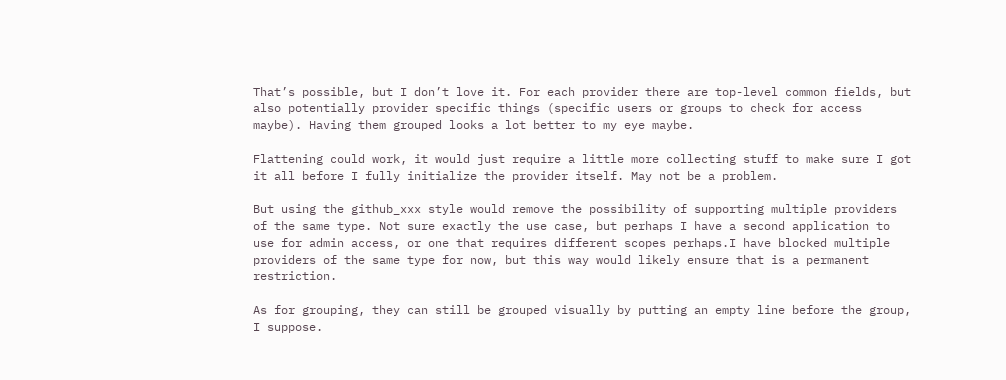That’s possible, but I don’t love it. For each provider there are top-level common fields, but also potentially provider specific things (specific users or groups to check for access maybe). Having them grouped looks a lot better to my eye maybe.

Flattening could work, it would just require a little more collecting stuff to make sure I got it all before I fully initialize the provider itself. May not be a problem.

But using the github_xxx style would remove the possibility of supporting multiple providers of the same type. Not sure exactly the use case, but perhaps I have a second application to use for admin access, or one that requires different scopes perhaps.I have blocked multiple providers of the same type for now, but this way would likely ensure that is a permanent restriction.

As for grouping, they can still be grouped visually by putting an empty line before the group, I suppose.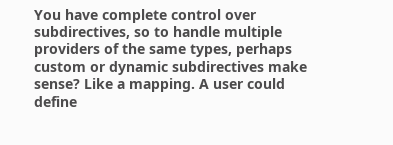You have complete control over subdirectives, so to handle multiple providers of the same types, perhaps custom or dynamic subdirectives make sense? Like a mapping. A user could define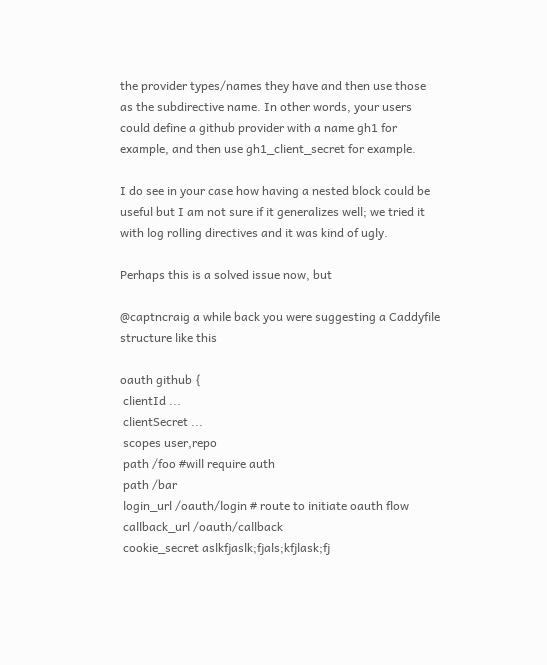the provider types/names they have and then use those as the subdirective name. In other words, your users could define a github provider with a name gh1 for example, and then use gh1_client_secret for example.

I do see in your case how having a nested block could be useful but I am not sure if it generalizes well; we tried it with log rolling directives and it was kind of ugly.

Perhaps this is a solved issue now, but

@captncraig a while back you were suggesting a Caddyfile structure like this

oauth github {
 clientId ...
 clientSecret ...
 scopes user,repo
 path /foo #will require auth
 path /bar
 login_url /oauth/login # route to initiate oauth flow
 callback_url /oauth/callback
 cookie_secret aslkfjaslk;fjals;kfjlask;fj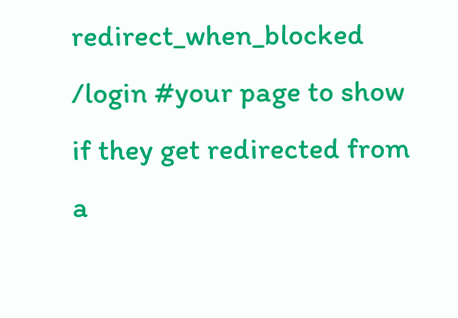redirect_when_blocked /login #your page to show if they get redirected from a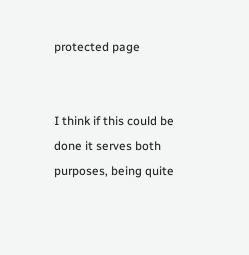protected page


I think if this could be done it serves both purposes, being quite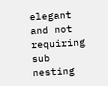elegant and not requiring sub nesting